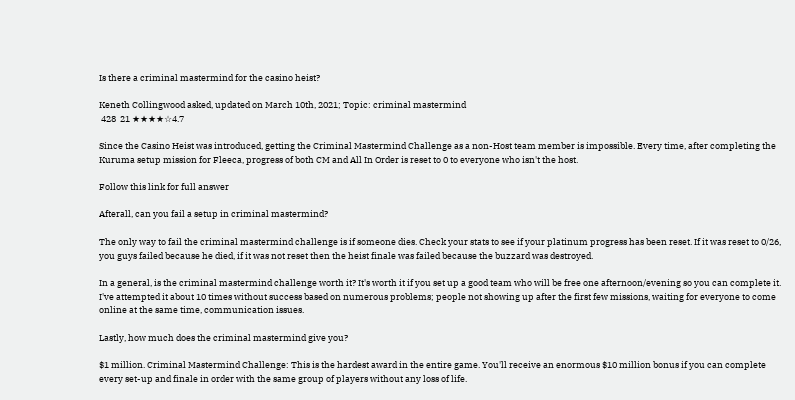Is there a criminal mastermind for the casino heist?

Keneth Collingwood asked, updated on March 10th, 2021; Topic: criminal mastermind
 428  21 ★★★★☆4.7

Since the Casino Heist was introduced, getting the Criminal Mastermind Challenge as a non-Host team member is impossible. Every time, after completing the Kuruma setup mission for Fleeca, progress of both CM and All In Order is reset to 0 to everyone who isn't the host.

Follow this link for full answer

Afterall, can you fail a setup in criminal mastermind?

The only way to fail the criminal mastermind challenge is if someone dies. Check your stats to see if your platinum progress has been reset. If it was reset to 0/26, you guys failed because he died, if it was not reset then the heist finale was failed because the buzzard was destroyed.

In a general, is the criminal mastermind challenge worth it? It's worth it if you set up a good team who will be free one afternoon/evening so you can complete it. I've attempted it about 10 times without success based on numerous problems; people not showing up after the first few missions, waiting for everyone to come online at the same time, communication issues.

Lastly, how much does the criminal mastermind give you?

$1 million. Criminal Mastermind Challenge: This is the hardest award in the entire game. You'll receive an enormous $10 million bonus if you can complete every set-up and finale in order with the same group of players without any loss of life.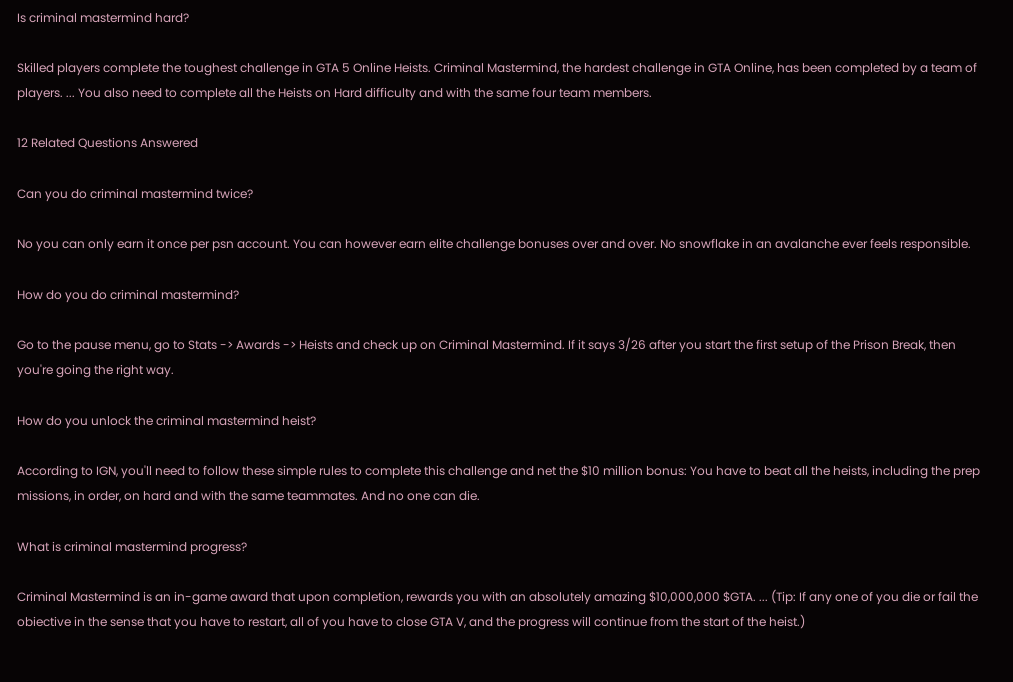Is criminal mastermind hard?

Skilled players complete the toughest challenge in GTA 5 Online Heists. Criminal Mastermind, the hardest challenge in GTA Online, has been completed by a team of players. ... You also need to complete all the Heists on Hard difficulty and with the same four team members.

12 Related Questions Answered

Can you do criminal mastermind twice?

No you can only earn it once per psn account. You can however earn elite challenge bonuses over and over. No snowflake in an avalanche ever feels responsible.

How do you do criminal mastermind?

Go to the pause menu, go to Stats -> Awards -> Heists and check up on Criminal Mastermind. If it says 3/26 after you start the first setup of the Prison Break, then you're going the right way.

How do you unlock the criminal mastermind heist?

According to IGN, you'll need to follow these simple rules to complete this challenge and net the $10 million bonus: You have to beat all the heists, including the prep missions, in order, on hard and with the same teammates. And no one can die.

What is criminal mastermind progress?

Criminal Mastermind is an in-game award that upon completion, rewards you with an absolutely amazing $10,000,000 $GTA. ... (Tip: If any one of you die or fail the obiective in the sense that you have to restart, all of you have to close GTA V, and the progress will continue from the start of the heist.)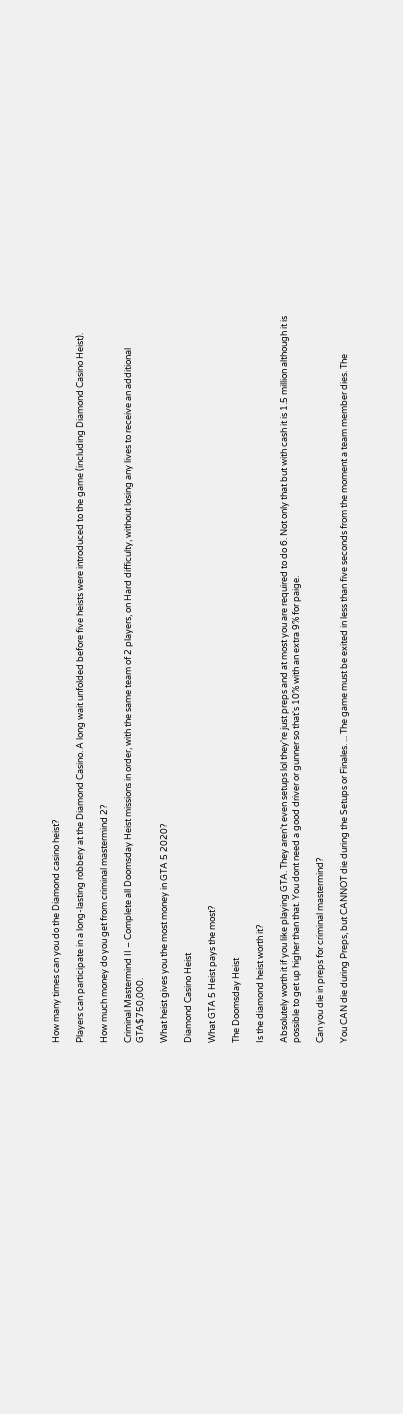How many times can you do the Diamond casino heist?

Players can participate in a long-lasting robbery at the Diamond Casino. A long wait unfolded before five heists were introduced to the game (including Diamond Casino Heist).

How much money do you get from criminal mastermind 2?

Criminal Mastermind II – Complete all Doomsday Heist missions in order, with the same team of 2 players, on Hard difficulty, without losing any lives to receive an additional GTA$750,000.

What heist gives you the most money in GTA 5 2020?

Diamond Casino Heist

What GTA 5 Heist pays the most?

The Doomsday Heist

Is the diamond heist worth it?

Absolutely worth it if you like playing GTA. They aren't even setups lol they're just preps and at most you are required to do 6. Not only that but with cash it is 1.5 million although it is possible to get up higher than that. You dont need a good driver or gunner so that's 10% with an extra 9% for paige.

Can you die in preps for criminal mastermind?

You CAN die during Preps, but CANNOT die during the Setups or Finales. ... The game must be exited in less than five seconds from the moment a team member dies. The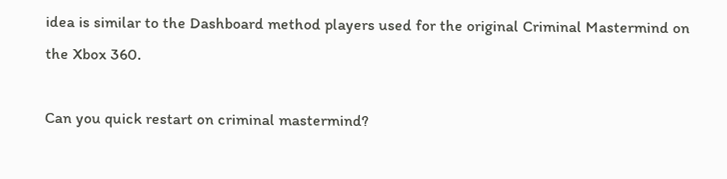idea is similar to the Dashboard method players used for the original Criminal Mastermind on the Xbox 360.

Can you quick restart on criminal mastermind?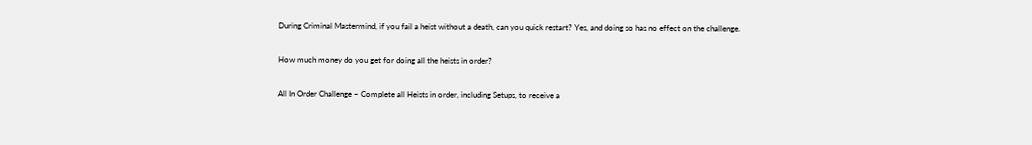During Criminal Mastermind, if you fail a heist without a death, can you quick restart? Yes, and doing so has no effect on the challenge.

How much money do you get for doing all the heists in order?

All In Order Challenge – Complete all Heists in order, including Setups, to receive a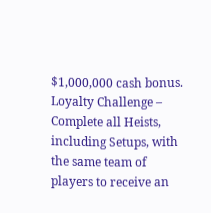$1,000,000 cash bonus. Loyalty Challenge – Complete all Heists, including Setups, with the same team of players to receive an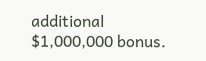additional $1,000,000 bonus.